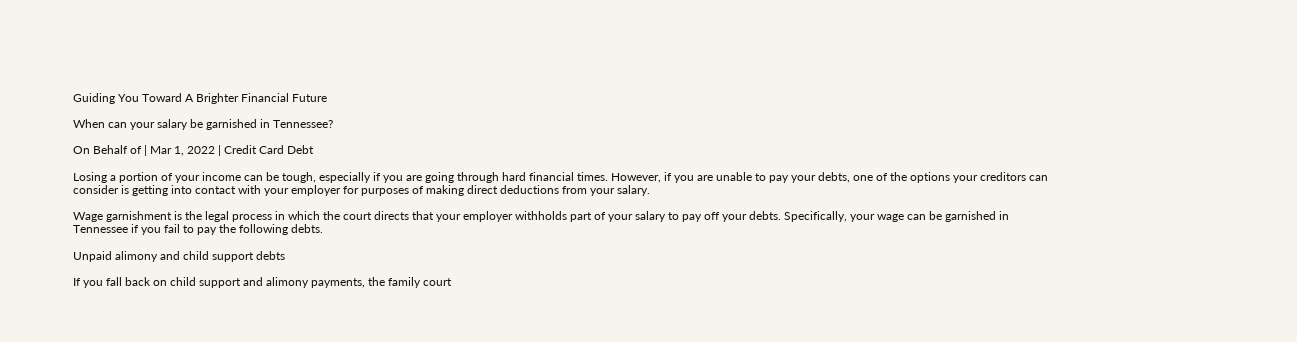Guiding You Toward A Brighter Financial Future

When can your salary be garnished in Tennessee?

On Behalf of | Mar 1, 2022 | Credit Card Debt

Losing a portion of your income can be tough, especially if you are going through hard financial times. However, if you are unable to pay your debts, one of the options your creditors can consider is getting into contact with your employer for purposes of making direct deductions from your salary.

Wage garnishment is the legal process in which the court directs that your employer withholds part of your salary to pay off your debts. Specifically, your wage can be garnished in Tennessee if you fail to pay the following debts.

Unpaid alimony and child support debts

If you fall back on child support and alimony payments, the family court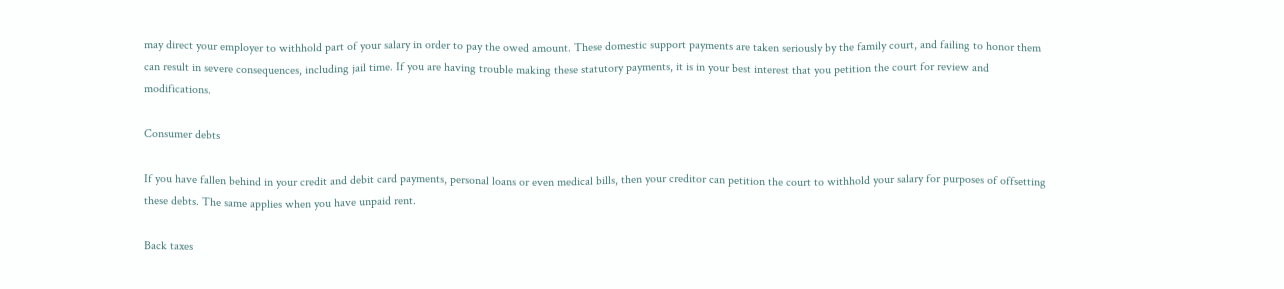may direct your employer to withhold part of your salary in order to pay the owed amount. These domestic support payments are taken seriously by the family court, and failing to honor them can result in severe consequences, including jail time. If you are having trouble making these statutory payments, it is in your best interest that you petition the court for review and modifications.

Consumer debts

If you have fallen behind in your credit and debit card payments, personal loans or even medical bills, then your creditor can petition the court to withhold your salary for purposes of offsetting these debts. The same applies when you have unpaid rent.

Back taxes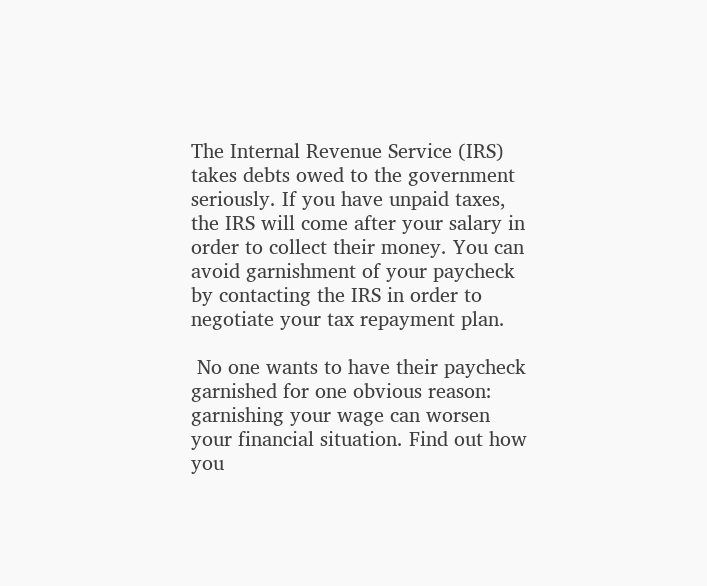The Internal Revenue Service (IRS) takes debts owed to the government seriously. If you have unpaid taxes, the IRS will come after your salary in order to collect their money. You can avoid garnishment of your paycheck by contacting the IRS in order to negotiate your tax repayment plan.

 No one wants to have their paycheck garnished for one obvious reason: garnishing your wage can worsen your financial situation. Find out how you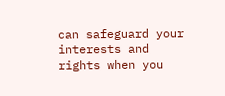can safeguard your interests and rights when you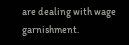are dealing with wage garnishment.